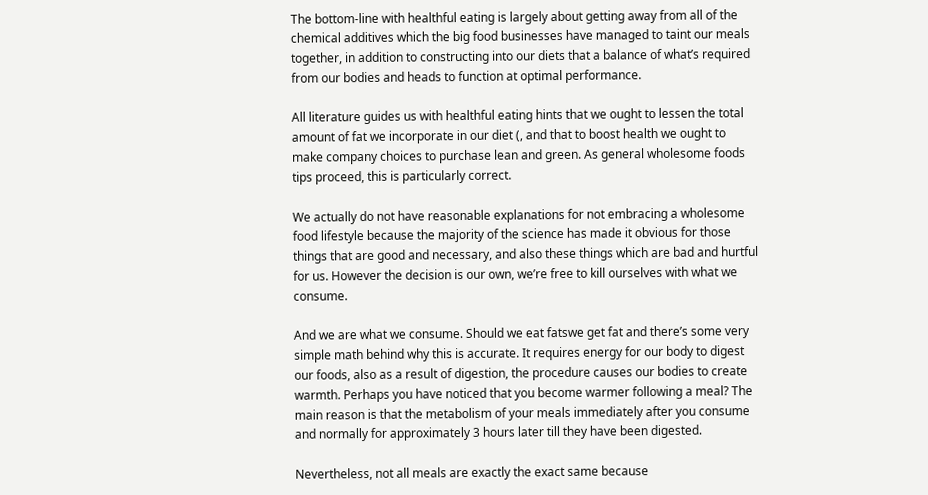The bottom-line with healthful eating is largely about getting away from all of the chemical additives which the big food businesses have managed to taint our meals together, in addition to constructing into our diets that a balance of what’s required from our bodies and heads to function at optimal performance.

All literature guides us with healthful eating hints that we ought to lessen the total amount of fat we incorporate in our diet (, and that to boost health we ought to make company choices to purchase lean and green. As general wholesome foods tips proceed, this is particularly correct.

We actually do not have reasonable explanations for not embracing a wholesome food lifestyle because the majority of the science has made it obvious for those things that are good and necessary, and also these things which are bad and hurtful for us. However the decision is our own, we’re free to kill ourselves with what we consume.

And we are what we consume. Should we eat fatswe get fat and there’s some very simple math behind why this is accurate. It requires energy for our body to digest our foods, also as a result of digestion, the procedure causes our bodies to create warmth. Perhaps you have noticed that you become warmer following a meal? The main reason is that the metabolism of your meals immediately after you consume and normally for approximately 3 hours later till they have been digested.

Nevertheless, not all meals are exactly the exact same because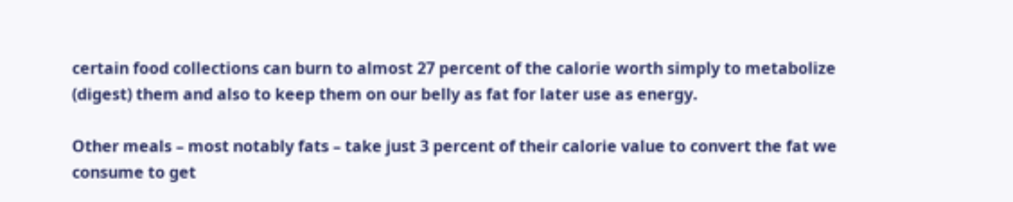certain food collections can burn to almost 27 percent of the calorie worth simply to metabolize (digest) them and also to keep them on our belly as fat for later use as energy.

Other meals – most notably fats – take just 3 percent of their calorie value to convert the fat we consume to get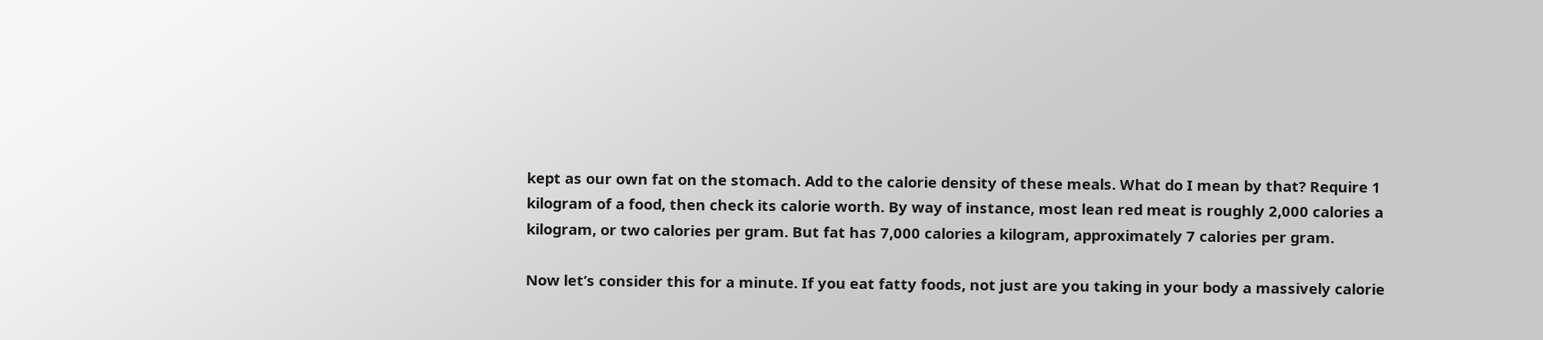kept as our own fat on the stomach. Add to the calorie density of these meals. What do I mean by that? Require 1 kilogram of a food, then check its calorie worth. By way of instance, most lean red meat is roughly 2,000 calories a kilogram, or two calories per gram. But fat has 7,000 calories a kilogram, approximately 7 calories per gram.

Now let’s consider this for a minute. If you eat fatty foods, not just are you taking in your body a massively calorie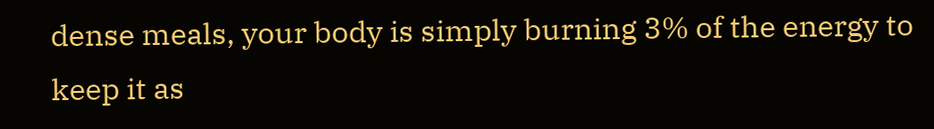dense meals, your body is simply burning 3% of the energy to keep it as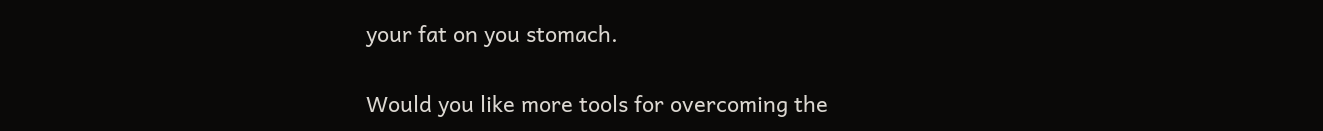your fat on you stomach.

Would you like more tools for overcoming the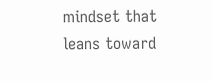mindset that leans toward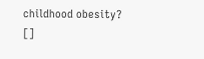childhood obesity? []